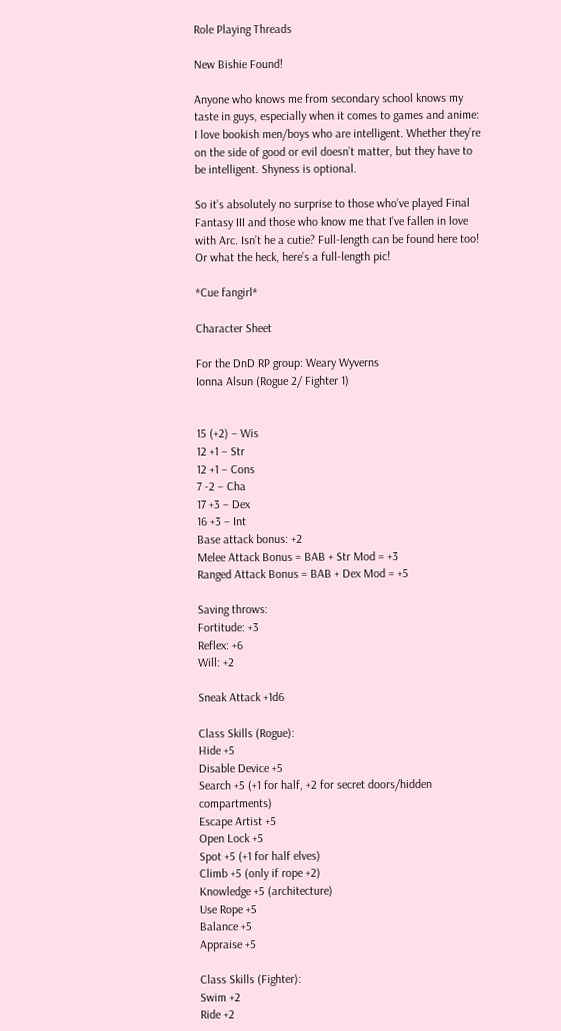Role Playing Threads

New Bishie Found!

Anyone who knows me from secondary school knows my taste in guys, especially when it comes to games and anime: I love bookish men/boys who are intelligent. Whether they’re on the side of good or evil doesn’t matter, but they have to be intelligent. Shyness is optional.

So it’s absolutely no surprise to those who’ve played Final Fantasy III and those who know me that I’ve fallen in love with Arc. Isn’t he a cutie? Full-length can be found here too! Or what the heck, here’s a full-length pic!

*Cue fangirl*

Character Sheet

For the DnD RP group: Weary Wyverns
Ionna Alsun (Rogue 2/ Fighter 1)


15 (+2) – Wis
12 +1 – Str
12 +1 – Cons
7 -2 – Cha
17 +3 – Dex
16 +3 – Int
Base attack bonus: +2
Melee Attack Bonus = BAB + Str Mod = +3
Ranged Attack Bonus = BAB + Dex Mod = +5

Saving throws:
Fortitude: +3
Reflex: +6
Will: +2

Sneak Attack +1d6

Class Skills (Rogue):
Hide +5
Disable Device +5
Search +5 (+1 for half, +2 for secret doors/hidden compartments)
Escape Artist +5
Open Lock +5
Spot +5 (+1 for half elves)
Climb +5 (only if rope +2)
Knowledge +5 (architecture)
Use Rope +5
Balance +5
Appraise +5

Class Skills (Fighter):
Swim +2
Ride +2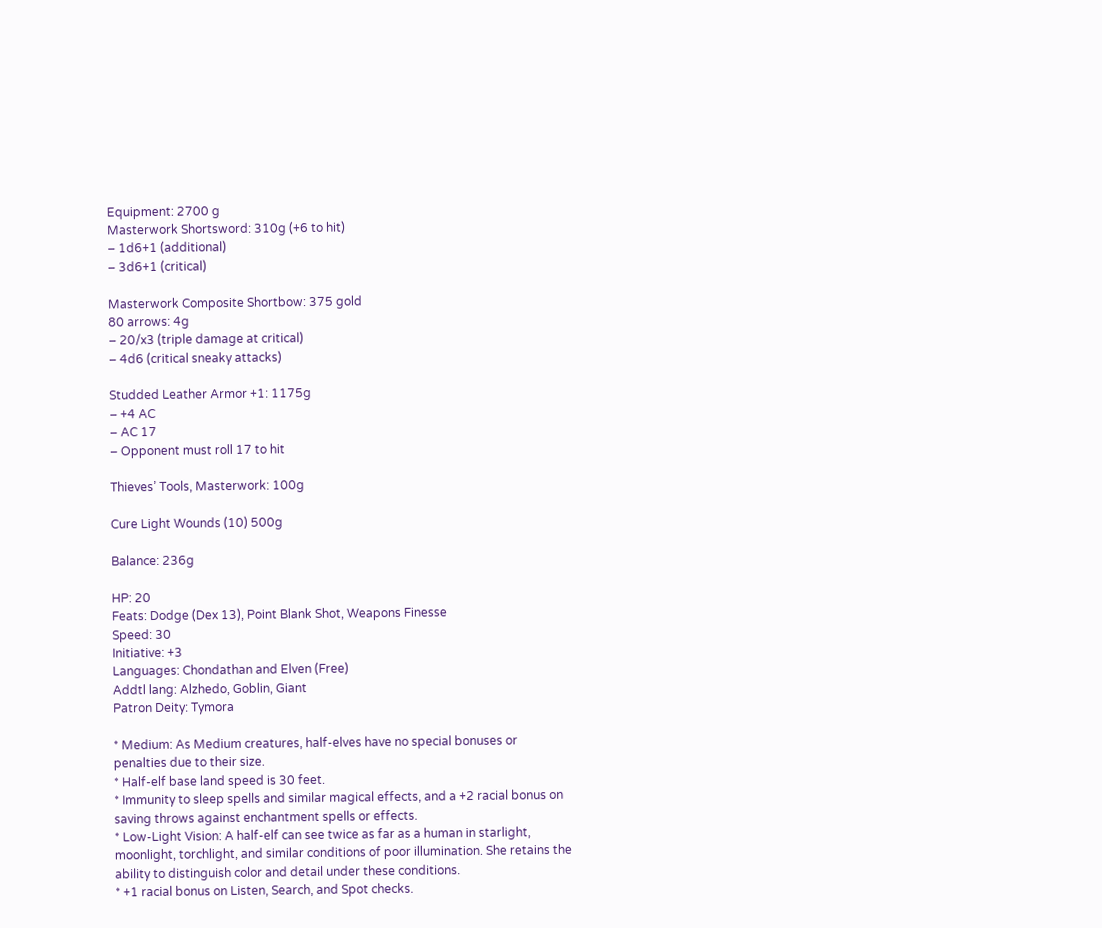Equipment: 2700 g
Masterwork Shortsword: 310g (+6 to hit)
– 1d6+1 (additional)
– 3d6+1 (critical)

Masterwork Composite Shortbow: 375 gold
80 arrows: 4g
– 20/x3 (triple damage at critical)
– 4d6 (critical sneaky attacks)

Studded Leather Armor +1: 1175g
– +4 AC
– AC 17
– Opponent must roll 17 to hit

Thieves’ Tools, Masterwork: 100g

Cure Light Wounds (10) 500g

Balance: 236g

HP: 20
Feats: Dodge (Dex 13), Point Blank Shot, Weapons Finesse
Speed: 30
Initiative: +3
Languages: Chondathan and Elven (Free)
Addtl lang: Alzhedo, Goblin, Giant
Patron Deity: Tymora

* Medium: As Medium creatures, half-elves have no special bonuses or penalties due to their size.
* Half-elf base land speed is 30 feet.
* Immunity to sleep spells and similar magical effects, and a +2 racial bonus on saving throws against enchantment spells or effects.
* Low-Light Vision: A half-elf can see twice as far as a human in starlight, moonlight, torchlight, and similar conditions of poor illumination. She retains the ability to distinguish color and detail under these conditions.
* +1 racial bonus on Listen, Search, and Spot checks.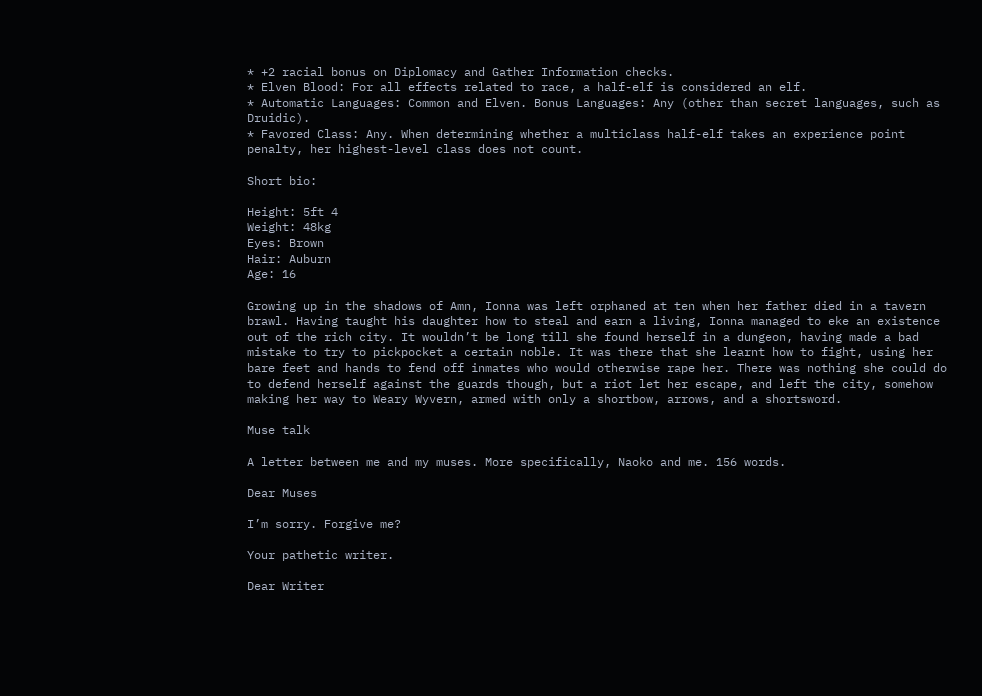* +2 racial bonus on Diplomacy and Gather Information checks.
* Elven Blood: For all effects related to race, a half-elf is considered an elf.
* Automatic Languages: Common and Elven. Bonus Languages: Any (other than secret languages, such as Druidic).
* Favored Class: Any. When determining whether a multiclass half-elf takes an experience point penalty, her highest-level class does not count.

Short bio:

Height: 5ft 4
Weight: 48kg
Eyes: Brown
Hair: Auburn
Age: 16

Growing up in the shadows of Amn, Ionna was left orphaned at ten when her father died in a tavern brawl. Having taught his daughter how to steal and earn a living, Ionna managed to eke an existence out of the rich city. It wouldn’t be long till she found herself in a dungeon, having made a bad mistake to try to pickpocket a certain noble. It was there that she learnt how to fight, using her bare feet and hands to fend off inmates who would otherwise rape her. There was nothing she could do to defend herself against the guards though, but a riot let her escape, and left the city, somehow making her way to Weary Wyvern, armed with only a shortbow, arrows, and a shortsword.

Muse talk

A letter between me and my muses. More specifically, Naoko and me. 156 words.

Dear Muses

I’m sorry. Forgive me?

Your pathetic writer.

Dear Writer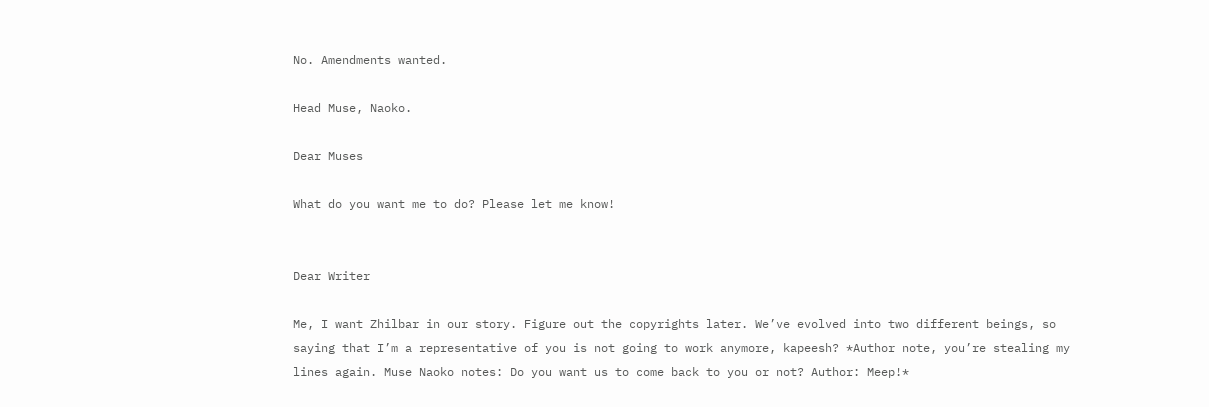No. Amendments wanted.

Head Muse, Naoko.

Dear Muses

What do you want me to do? Please let me know!


Dear Writer

Me, I want Zhilbar in our story. Figure out the copyrights later. We’ve evolved into two different beings, so saying that I’m a representative of you is not going to work anymore, kapeesh? *Author note, you’re stealing my lines again. Muse Naoko notes: Do you want us to come back to you or not? Author: Meep!*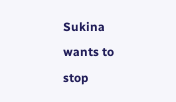Sukina wants to stop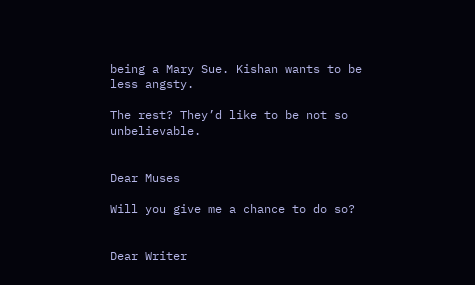being a Mary Sue. Kishan wants to be less angsty.

The rest? They’d like to be not so unbelievable.


Dear Muses

Will you give me a chance to do so?


Dear Writer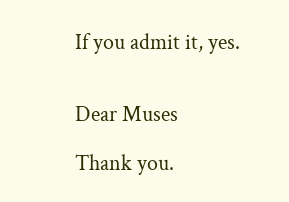If you admit it, yes.


Dear Muses

Thank you.